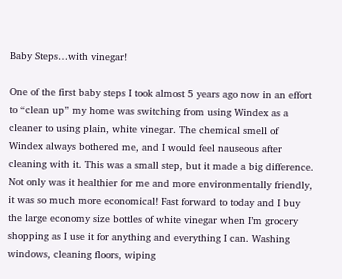Baby Steps…with vinegar!

One of the first baby steps I took almost 5 years ago now in an effort to “clean up” my home was switching from using Windex as a cleaner to using plain, white vinegar. The chemical smell of Windex always bothered me, and I would feel nauseous after cleaning with it. This was a small step, but it made a big difference. Not only was it healthier for me and more environmentally friendly, it was so much more economical! Fast forward to today and I buy the large economy size bottles of white vinegar when I’m grocery shopping as I use it for anything and everything I can. Washing windows, cleaning floors, wiping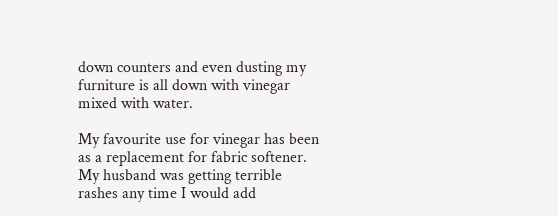down counters and even dusting my furniture is all down with vinegar mixed with water.

My favourite use for vinegar has been as a replacement for fabric softener. My husband was getting terrible rashes any time I would add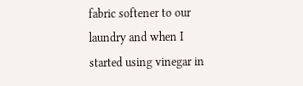fabric softener to our laundry and when I started using vinegar in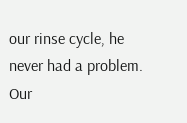our rinse cycle, he never had a problem. Our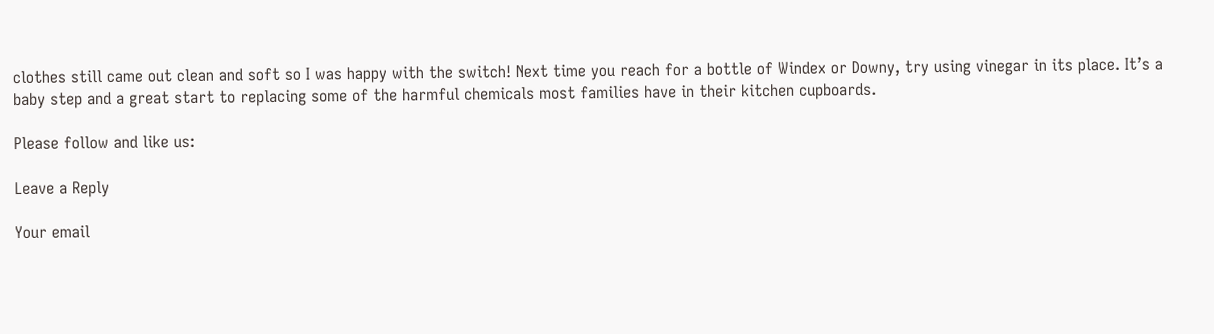clothes still came out clean and soft so I was happy with the switch! Next time you reach for a bottle of Windex or Downy, try using vinegar in its place. It’s a baby step and a great start to replacing some of the harmful chemicals most families have in their kitchen cupboards.

Please follow and like us:

Leave a Reply

Your email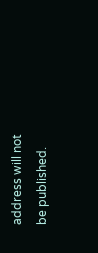address will not be published.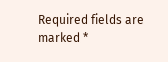Required fields are marked *